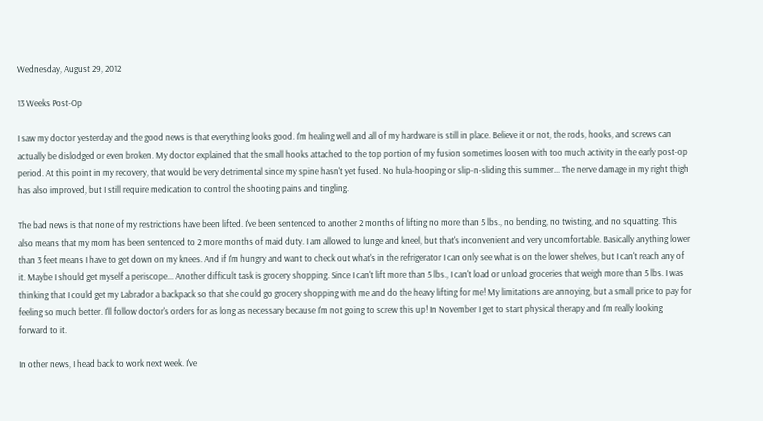Wednesday, August 29, 2012

13 Weeks Post-Op

I saw my doctor yesterday and the good news is that everything looks good. I'm healing well and all of my hardware is still in place. Believe it or not, the rods, hooks, and screws can actually be dislodged or even broken. My doctor explained that the small hooks attached to the top portion of my fusion sometimes loosen with too much activity in the early post-op period. At this point in my recovery, that would be very detrimental since my spine hasn't yet fused. No hula-hooping or slip-n-sliding this summer... The nerve damage in my right thigh has also improved, but I still require medication to control the shooting pains and tingling.

The bad news is that none of my restrictions have been lifted. I've been sentenced to another 2 months of lifting no more than 5 lbs., no bending, no twisting, and no squatting. This also means that my mom has been sentenced to 2 more months of maid duty. I am allowed to lunge and kneel, but that's inconvenient and very uncomfortable. Basically anything lower than 3 feet means I have to get down on my knees. And if I'm hungry and want to check out what's in the refrigerator I can only see what is on the lower shelves, but I can't reach any of it. Maybe I should get myself a periscope... Another difficult task is grocery shopping. Since I can't lift more than 5 lbs., I can't load or unload groceries that weigh more than 5 lbs. I was thinking that I could get my Labrador a backpack so that she could go grocery shopping with me and do the heavy lifting for me! My limitations are annoying, but a small price to pay for feeling so much better. I'll follow doctor's orders for as long as necessary because I'm not going to screw this up! In November I get to start physical therapy and I'm really looking forward to it.

In other news, I head back to work next week. I've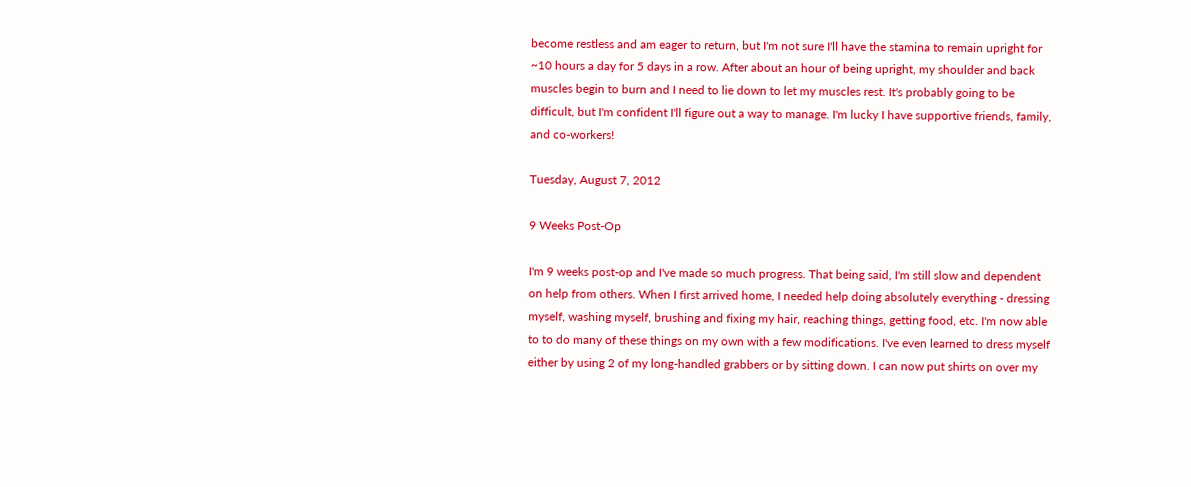become restless and am eager to return, but I'm not sure I'll have the stamina to remain upright for ~10 hours a day for 5 days in a row. After about an hour of being upright, my shoulder and back muscles begin to burn and I need to lie down to let my muscles rest. It's probably going to be difficult, but I'm confident I'll figure out a way to manage. I'm lucky I have supportive friends, family, and co-workers!

Tuesday, August 7, 2012

9 Weeks Post-Op

I'm 9 weeks post-op and I've made so much progress. That being said, I'm still slow and dependent on help from others. When I first arrived home, I needed help doing absolutely everything - dressing myself, washing myself, brushing and fixing my hair, reaching things, getting food, etc. I'm now able to to do many of these things on my own with a few modifications. I've even learned to dress myself either by using 2 of my long-handled grabbers or by sitting down. I can now put shirts on over my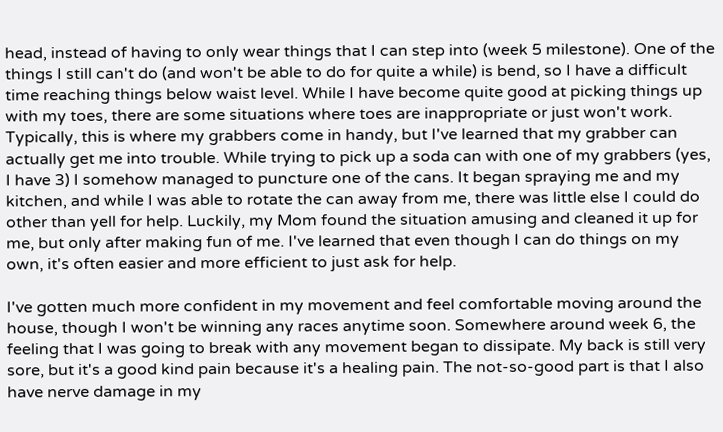head, instead of having to only wear things that I can step into (week 5 milestone). One of the things I still can't do (and won't be able to do for quite a while) is bend, so I have a difficult time reaching things below waist level. While I have become quite good at picking things up with my toes, there are some situations where toes are inappropriate or just won't work. Typically, this is where my grabbers come in handy, but I've learned that my grabber can actually get me into trouble. While trying to pick up a soda can with one of my grabbers (yes, I have 3) I somehow managed to puncture one of the cans. It began spraying me and my kitchen, and while I was able to rotate the can away from me, there was little else I could do other than yell for help. Luckily, my Mom found the situation amusing and cleaned it up for me, but only after making fun of me. I've learned that even though I can do things on my own, it's often easier and more efficient to just ask for help.

I've gotten much more confident in my movement and feel comfortable moving around the house, though I won't be winning any races anytime soon. Somewhere around week 6, the feeling that I was going to break with any movement began to dissipate. My back is still very sore, but it's a good kind pain because it's a healing pain. The not-so-good part is that I also have nerve damage in my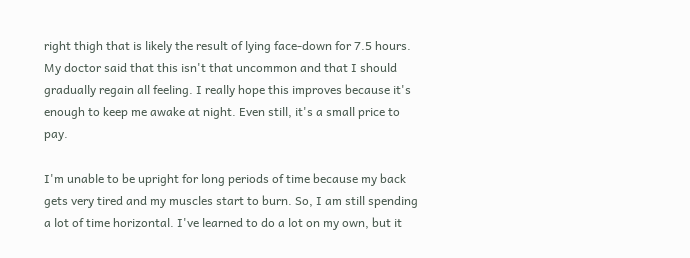right thigh that is likely the result of lying face-down for 7.5 hours. My doctor said that this isn't that uncommon and that I should gradually regain all feeling. I really hope this improves because it's enough to keep me awake at night. Even still, it's a small price to pay.

I'm unable to be upright for long periods of time because my back gets very tired and my muscles start to burn. So, I am still spending a lot of time horizontal. I've learned to do a lot on my own, but it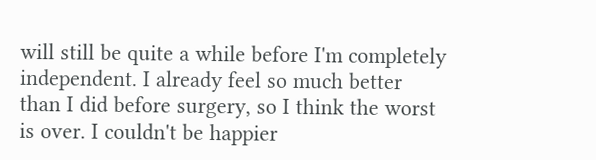will still be quite a while before I'm completely independent. I already feel so much better than I did before surgery, so I think the worst is over. I couldn't be happier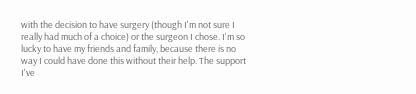with the decision to have surgery (though I'm not sure I really had much of a choice) or the surgeon I chose. I'm so lucky to have my friends and family, because there is no way I could have done this without their help. The support I've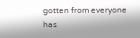gotten from everyone has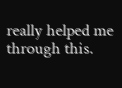really helped me through this.